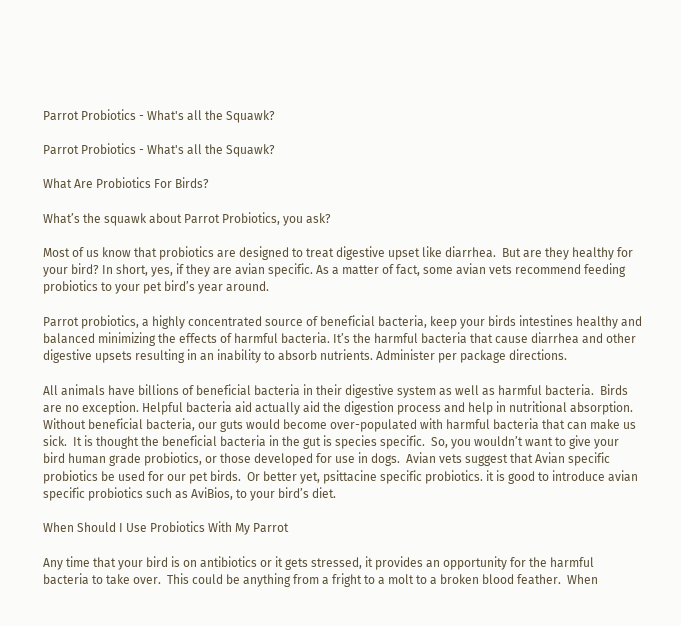Parrot Probiotics - What's all the Squawk?

Parrot Probiotics - What's all the Squawk?

What Are Probiotics For Birds?

What’s the squawk about Parrot Probiotics, you ask?

Most of us know that probiotics are designed to treat digestive upset like diarrhea.  But are they healthy for your bird? In short, yes, if they are avian specific. As a matter of fact, some avian vets recommend feeding probiotics to your pet bird’s year around.

Parrot probiotics, a highly concentrated source of beneficial bacteria, keep your birds intestines healthy and balanced minimizing the effects of harmful bacteria. It’s the harmful bacteria that cause diarrhea and other digestive upsets resulting in an inability to absorb nutrients. Administer per package directions.

All animals have billions of beneficial bacteria in their digestive system as well as harmful bacteria.  Birds are no exception. Helpful bacteria aid actually aid the digestion process and help in nutritional absorption.   Without beneficial bacteria, our guts would become over-populated with harmful bacteria that can make us sick.  It is thought the beneficial bacteria in the gut is species specific.  So, you wouldn’t want to give your bird human grade probiotics, or those developed for use in dogs.  Avian vets suggest that Avian specific probiotics be used for our pet birds.  Or better yet, psittacine specific probiotics. it is good to introduce avian specific probiotics such as AviBios, to your bird’s diet.

When Should I Use Probiotics With My Parrot

Any time that your bird is on antibiotics or it gets stressed, it provides an opportunity for the harmful bacteria to take over.  This could be anything from a fright to a molt to a broken blood feather.  When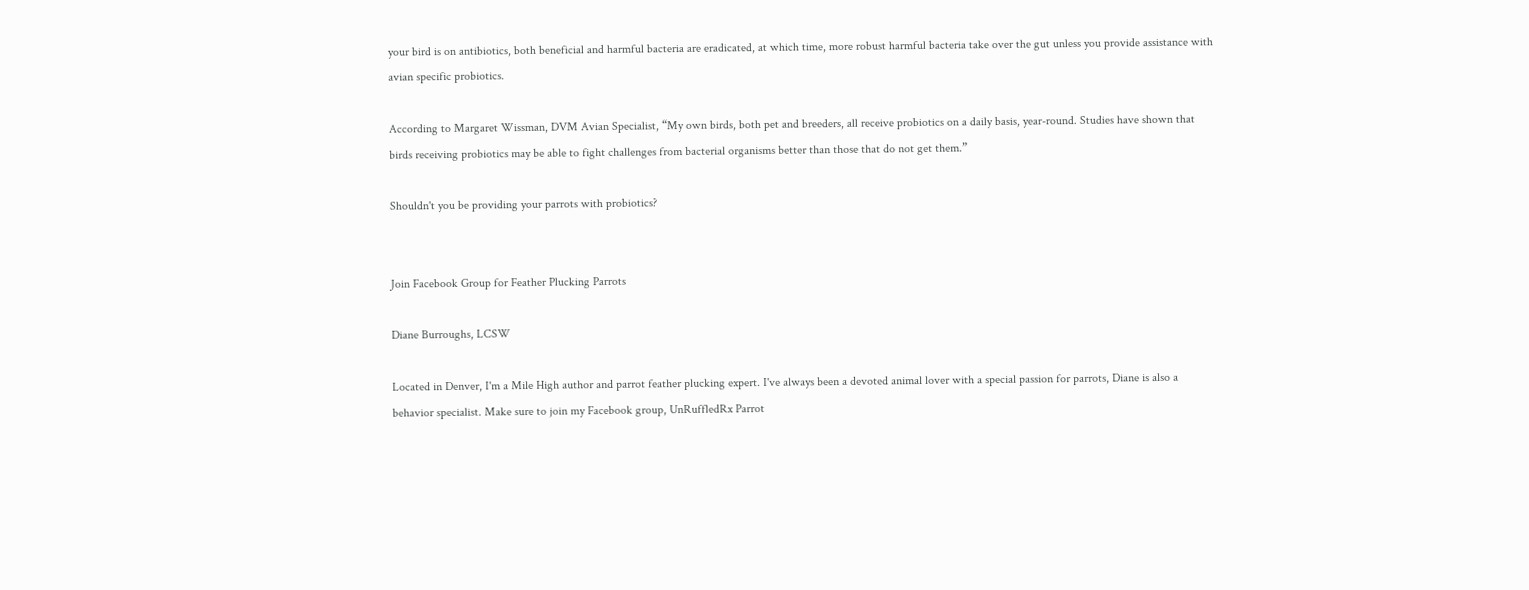your bird is on antibiotics, both beneficial and harmful bacteria are eradicated, at which time, more robust harmful bacteria take over the gut unless you provide assistance with avian specific probiotics.

According to Margaret Wissman, DVM Avian Specialist, “My own birds, both pet and breeders, all receive probiotics on a daily basis, year-round. Studies have shown that birds receiving probiotics may be able to fight challenges from bacterial organisms better than those that do not get them.”

Shouldn't you be providing your parrots with probiotics?


Join Facebook Group for Feather Plucking Parrots

Diane Burroughs, LCSW

Located in Denver, I'm a Mile High author and parrot feather plucking expert. I've always been a devoted animal lover with a special passion for parrots, Diane is also a behavior specialist. Make sure to join my Facebook group, UnRuffledRx Parrot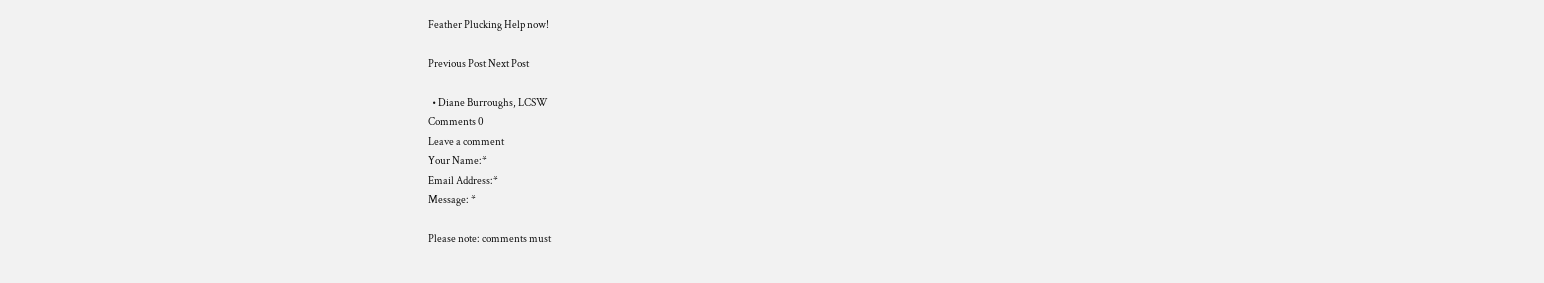Feather Plucking Help now!

Previous Post Next Post

  • Diane Burroughs, LCSW
Comments 0
Leave a comment
Your Name:*
Email Address:*
Message: *

Please note: comments must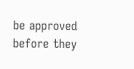be approved before they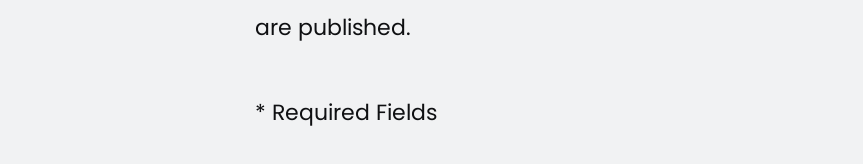are published.

* Required Fields